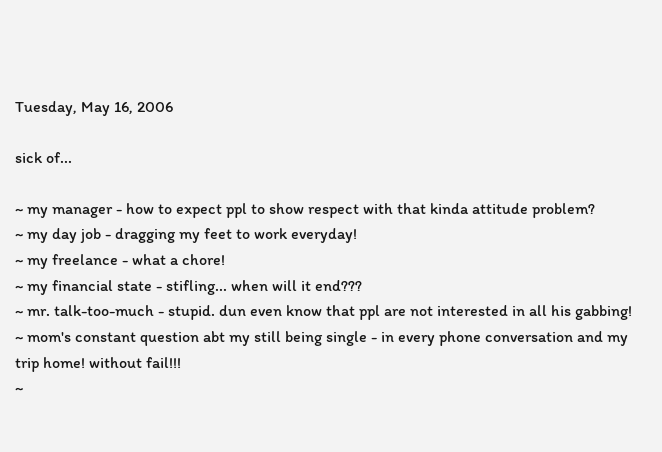Tuesday, May 16, 2006

sick of...

~ my manager - how to expect ppl to show respect with that kinda attitude problem?
~ my day job - dragging my feet to work everyday!
~ my freelance - what a chore!
~ my financial state - stifling... when will it end???
~ mr. talk-too-much - stupid. dun even know that ppl are not interested in all his gabbing!
~ mom's constant question abt my still being single - in every phone conversation and my trip home! without fail!!!
~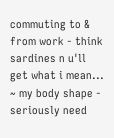commuting to & from work - think sardines n u'll get what i mean...
~ my body shape - seriously need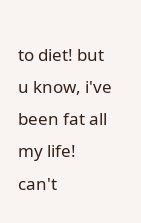to diet! but u know, i've been fat all my life! can't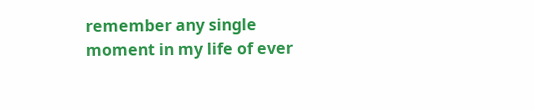remember any single moment in my life of ever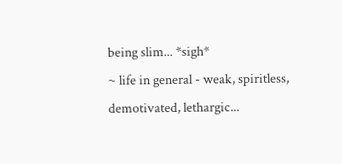being slim... *sigh*
~ life in general - weak, spiritless, demotivated, lethargic...